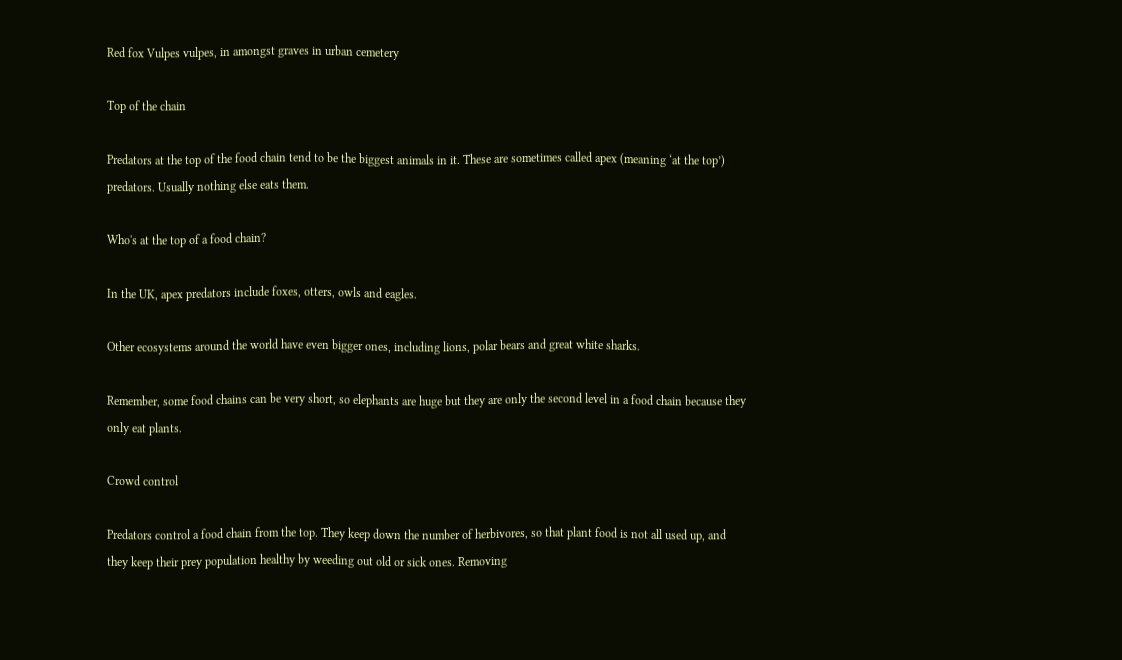Red fox Vulpes vulpes, in amongst graves in urban cemetery

Top of the chain

Predators at the top of the food chain tend to be the biggest animals in it. These are sometimes called apex (meaning ‘at the top’) predators. Usually nothing else eats them.

Who's at the top of a food chain?

In the UK, apex predators include foxes, otters, owls and eagles.

Other ecosystems around the world have even bigger ones, including lions, polar bears and great white sharks.

Remember, some food chains can be very short, so elephants are huge but they are only the second level in a food chain because they only eat plants.

Crowd control

Predators control a food chain from the top. They keep down the number of herbivores, so that plant food is not all used up, and they keep their prey population healthy by weeding out old or sick ones. Removing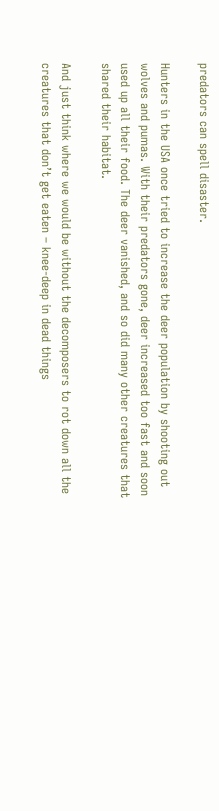predators can spell disaster.

Hunters in the USA once tried to increase the deer population by shooting out wolves and pumas. With their predators gone, deer increased too fast and soon used up all their food. The deer vanished, and so did many other creatures that shared their habitat.

And just think where we would be without the decomposers to rot down all the creatures that don’t get eaten – knee-deep in dead things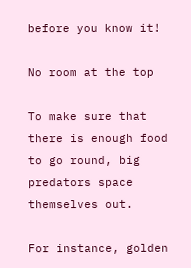before you know it!

No room at the top

To make sure that there is enough food to go round, big predators space themselves out.

For instance, golden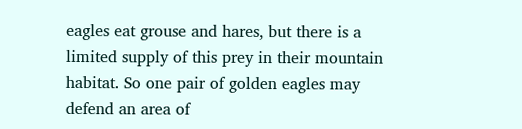eagles eat grouse and hares, but there is a limited supply of this prey in their mountain habitat. So one pair of golden eagles may defend an area of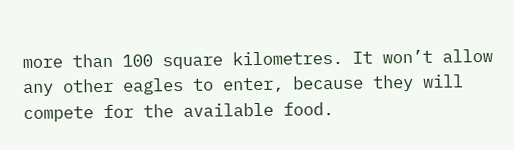more than 100 square kilometres. It won’t allow any other eagles to enter, because they will compete for the available food.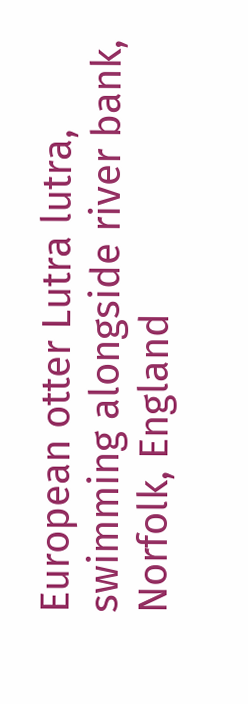European otter Lutra lutra, swimming alongside river bank, Norfolk, England